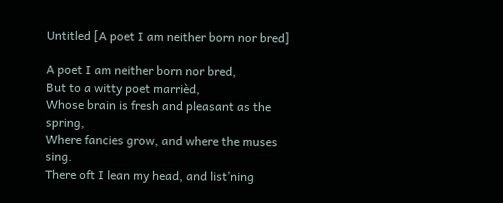Untitled [A poet I am neither born nor bred]

A poet I am neither born nor bred,
But to a witty poet marrièd,
Whose brain is fresh and pleasant as the spring,
Where fancies grow, and where the muses sing.
There oft I lean my head, and list’ning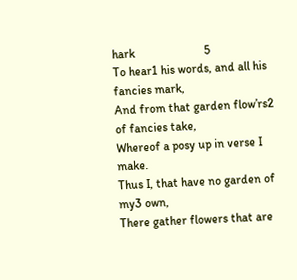hark                       5
To hear1 his words, and all his fancies mark,
And from that garden flow’rs2 of fancies take,
Whereof a posy up in verse I make.
Thus I, that have no garden of my3 own,
There gather flowers that are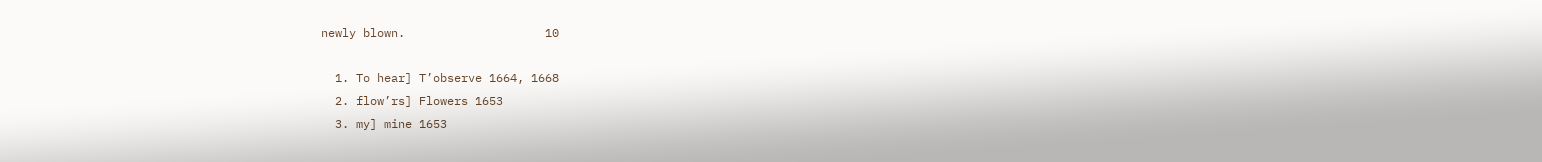newly blown.                    10

  1. To hear] T’observe 1664, 1668
  2. flow’rs] Flowers 1653
  3. my] mine 1653